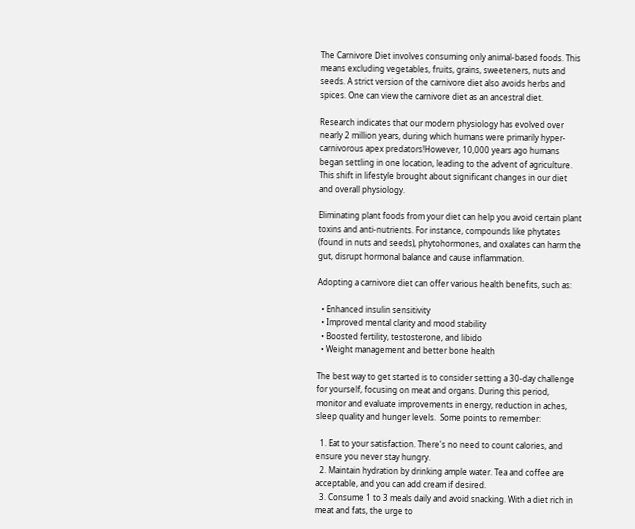The Carnivore Diet involves consuming only animal-based foods. This means excluding vegetables, fruits, grains, sweeteners, nuts and seeds. A strict version of the carnivore diet also avoids herbs and spices. One can view the carnivore diet as an ancestral diet.

Research indicates that our modern physiology has evolved over nearly 2 million years, during which humans were primarily hyper-carnivorous apex predators!However, 10,000 years ago humans began settling in one location, leading to the advent of agriculture. This shift in lifestyle brought about significant changes in our diet and overall physiology.

Eliminating plant foods from your diet can help you avoid certain plant toxins and anti-nutrients. For instance, compounds like phytates (found in nuts and seeds), phytohormones, and oxalates can harm the gut, disrupt hormonal balance and cause inflammation.

Adopting a carnivore diet can offer various health benefits, such as:

  • Enhanced insulin sensitivity
  • Improved mental clarity and mood stability
  • Boosted fertility, testosterone, and libido
  • Weight management and better bone health

The best way to get started is to consider setting a 30-day challenge for yourself, focusing on meat and organs. During this period, monitor and evaluate improvements in energy, reduction in aches, sleep quality and hunger levels.  Some points to remember:

  1. Eat to your satisfaction. There's no need to count calories, and ensure you never stay hungry.
  2. Maintain hydration by drinking ample water. Tea and coffee are acceptable, and you can add cream if desired.
  3. Consume 1 to 3 meals daily and avoid snacking. With a diet rich in meat and fats, the urge to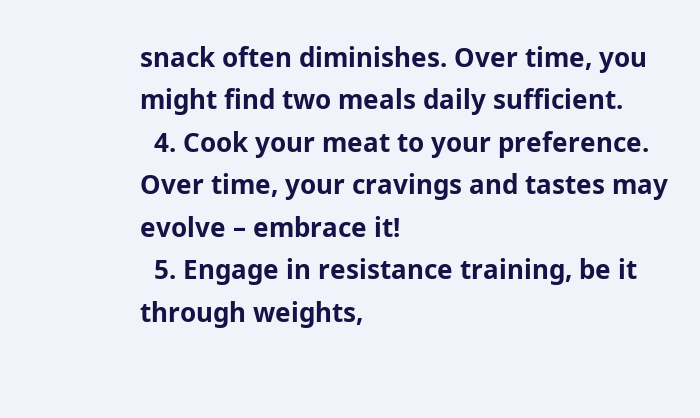snack often diminishes. Over time, you might find two meals daily sufficient.
  4. Cook your meat to your preference. Over time, your cravings and tastes may evolve – embrace it!
  5. Engage in resistance training, be it through weights,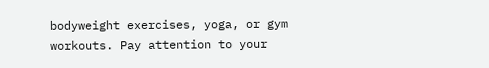bodyweight exercises, yoga, or gym workouts. Pay attention to your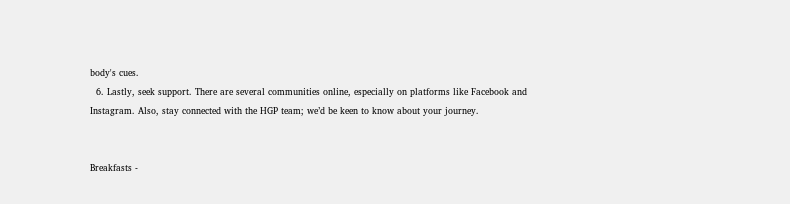body's cues.
  6. Lastly, seek support. There are several communities online, especially on platforms like Facebook and Instagram. Also, stay connected with the HGP team; we’d be keen to know about your journey.


Breakfasts -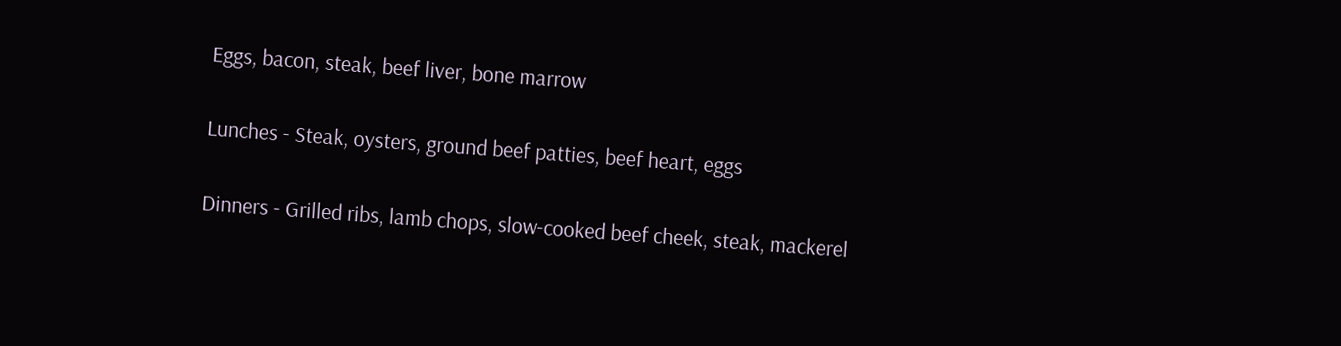Eggs, bacon, steak, beef liver, bone marrow

Lunches - Steak, oysters, ground beef patties, beef heart, eggs

Dinners - Grilled ribs, lamb chops, slow-cooked beef cheek, steak, mackerel